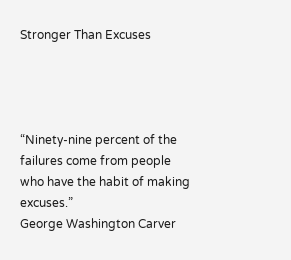Stronger Than Excuses




“Ninety-nine percent of the failures come from people who have the habit of making excuses.”
George Washington Carver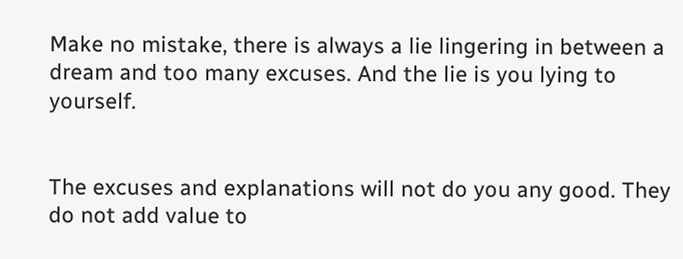Make no mistake, there is always a lie lingering in between a dream and too many excuses. And the lie is you lying to yourself.


The excuses and explanations will not do you any good. They do not add value to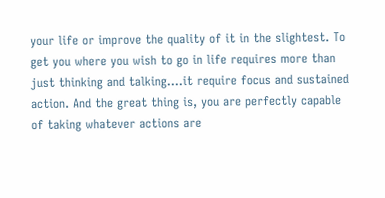your life or improve the quality of it in the slightest. To get you where you wish to go in life requires more than just thinking and talking….it require focus and sustained action. And the great thing is, you are perfectly capable of taking whatever actions are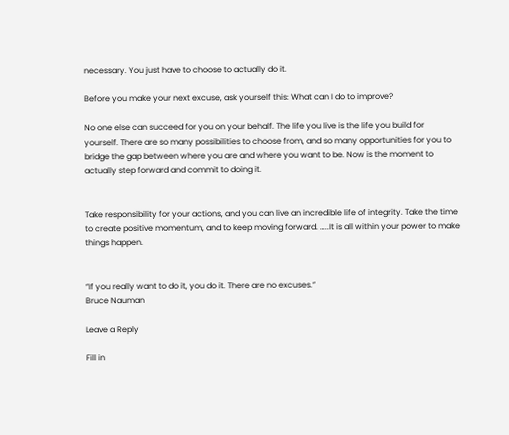necessary. You just have to choose to actually do it.

Before you make your next excuse, ask yourself this: What can I do to improve?

No one else can succeed for you on your behalf. The life you live is the life you build for yourself. There are so many possibilities to choose from, and so many opportunities for you to bridge the gap between where you are and where you want to be. Now is the moment to actually step forward and commit to doing it.


Take responsibility for your actions, and you can live an incredible life of integrity. Take the time to create positive momentum, and to keep moving forward. …..It is all within your power to make things happen.


“If you really want to do it, you do it. There are no excuses.”
Bruce Nauman

Leave a Reply

Fill in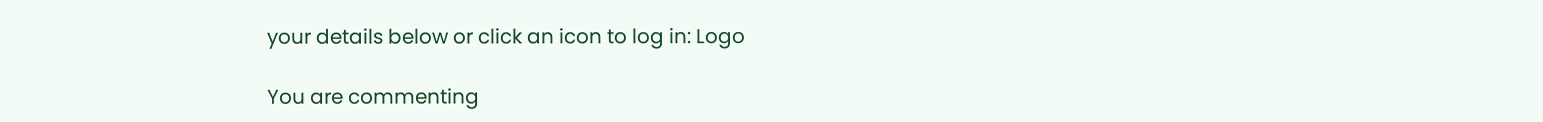your details below or click an icon to log in: Logo

You are commenting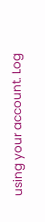using your account. Log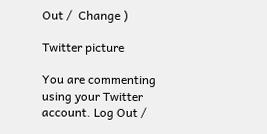Out /  Change )

Twitter picture

You are commenting using your Twitter account. Log Out /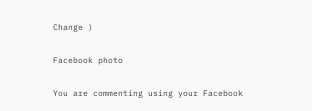Change )

Facebook photo

You are commenting using your Facebook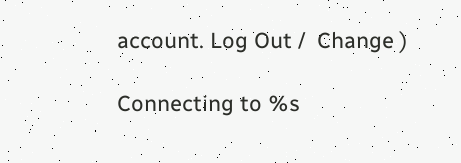account. Log Out /  Change )

Connecting to %s